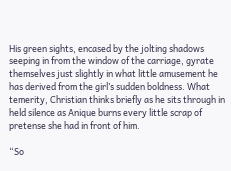His green sights, encased by the jolting shadows seeping in from the window of the carriage, gyrate themselves just slightly in what little amusement he has derived from the girl’s sudden boldness. What temerity, Christian thinks briefly as he sits through in held silence as Anique burns every little scrap of pretense she had in front of him.

“So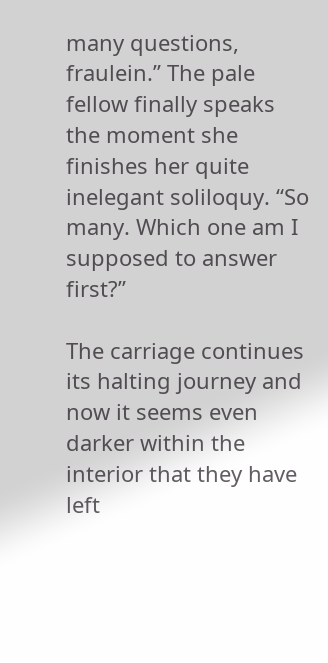many questions, fraulein.” The pale fellow finally speaks the moment she finishes her quite inelegant soliloquy. “So many. Which one am I supposed to answer first?”

The carriage continues its halting journey and now it seems even darker within the interior that they have left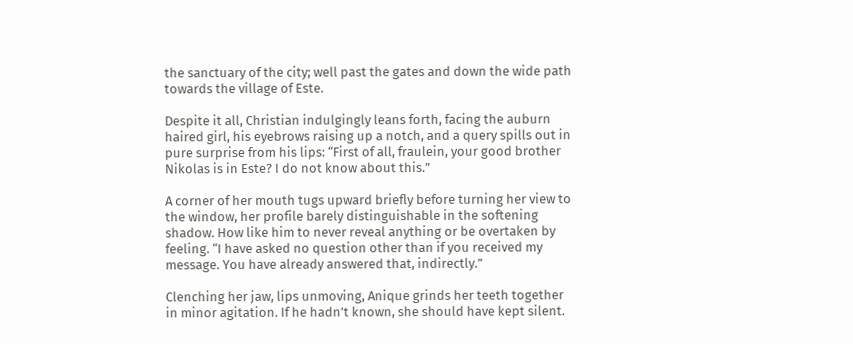the sanctuary of the city; well past the gates and down the wide path towards the village of Este.

Despite it all, Christian indulgingly leans forth, facing the auburn haired girl, his eyebrows raising up a notch, and a query spills out in pure surprise from his lips: “First of all, fraulein, your good brother Nikolas is in Este? I do not know about this.”

A corner of her mouth tugs upward briefly before turning her view to the window, her profile barely distinguishable in the softening shadow. How like him to never reveal anything or be overtaken by feeling. “I have asked no question other than if you received my message. You have already answered that, indirectly.”

Clenching her jaw, lips unmoving, Anique grinds her teeth together in minor agitation. If he hadn’t known, she should have kept silent.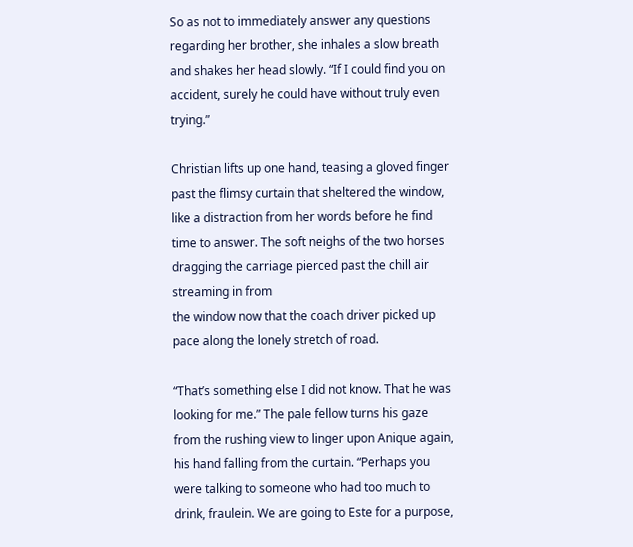So as not to immediately answer any questions regarding her brother, she inhales a slow breath and shakes her head slowly. “If I could find you on accident, surely he could have without truly even trying.”

Christian lifts up one hand, teasing a gloved finger past the flimsy curtain that sheltered the window, like a distraction from her words before he find time to answer. The soft neighs of the two horses dragging the carriage pierced past the chill air streaming in from
the window now that the coach driver picked up pace along the lonely stretch of road.

“That’s something else I did not know. That he was looking for me.” The pale fellow turns his gaze from the rushing view to linger upon Anique again, his hand falling from the curtain. “Perhaps you were talking to someone who had too much to drink, fraulein. We are going to Este for a purpose,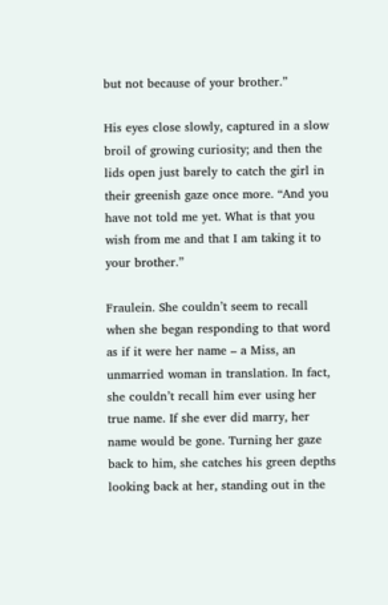but not because of your brother.”

His eyes close slowly, captured in a slow broil of growing curiosity; and then the lids open just barely to catch the girl in their greenish gaze once more. “And you have not told me yet. What is that you wish from me and that I am taking it to your brother.”

Fraulein. She couldn’t seem to recall when she began responding to that word as if it were her name – a Miss, an unmarried woman in translation. In fact, she couldn’t recall him ever using her true name. If she ever did marry, her name would be gone. Turning her gaze back to him, she catches his green depths looking back at her, standing out in the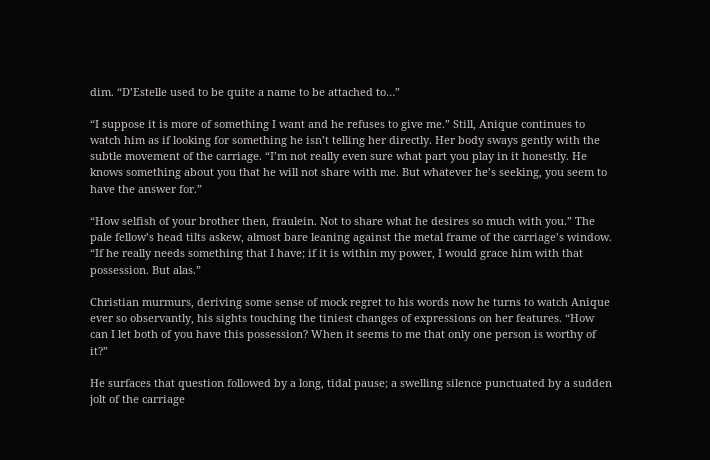dim. “D’Estelle used to be quite a name to be attached to…”

“I suppose it is more of something I want and he refuses to give me.” Still, Anique continues to watch him as if looking for something he isn’t telling her directly. Her body sways gently with the subtle movement of the carriage. “I’m not really even sure what part you play in it honestly. He knows something about you that he will not share with me. But whatever he’s seeking, you seem to have the answer for.”

“How selfish of your brother then, fraulein. Not to share what he desires so much with you.” The pale fellow’s head tilts askew, almost bare leaning against the metal frame of the carriage’s window. “If he really needs something that I have; if it is within my power, I would grace him with that possession. But alas.”

Christian murmurs, deriving some sense of mock regret to his words now he turns to watch Anique ever so observantly, his sights touching the tiniest changes of expressions on her features. “How can I let both of you have this possession? When it seems to me that only one person is worthy of it?”

He surfaces that question followed by a long, tidal pause; a swelling silence punctuated by a sudden jolt of the carriage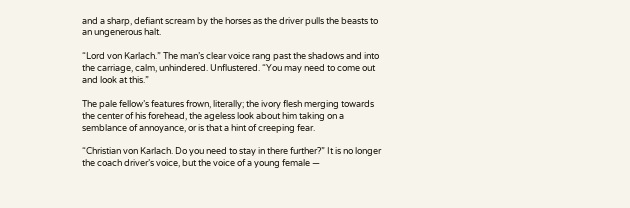and a sharp, defiant scream by the horses as the driver pulls the beasts to an ungenerous halt.

“Lord von Karlach.” The man’s clear voice rang past the shadows and into the carriage, calm, unhindered. Unflustered. “You may need to come out and look at this.”

The pale fellow’s features frown, literally; the ivory flesh merging towards the center of his forehead, the ageless look about him taking on a semblance of annoyance, or is that a hint of creeping fear.

“Christian von Karlach. Do you need to stay in there further?” It is no longer the coach driver’s voice, but the voice of a young female —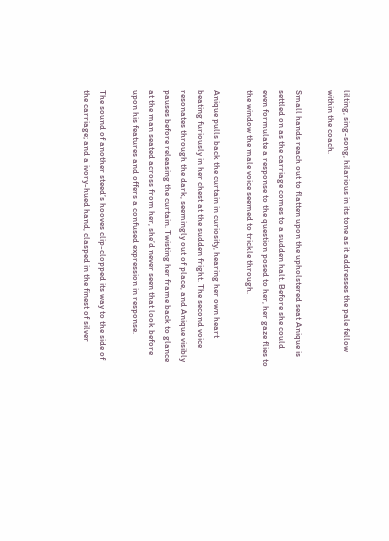lilting, sing-song, hilarious in its tone as it addresses the pale fellow within the coach.

Small hands reach out to flatten upon the upholstered seat Anique is settled on as the carriage comes to a sudden halt. Before she could even formulate a response to the question posed to her, her gaze flies to the window the male voice seemed to trickle through.

Anique pulls back the curtain in curiosity, hearing her own heart beating furiously in her chest at the sudden fright. The second voice resonates through the dark, seemingly out of place, and Anique visibly pauses before releasing the curtain. Twisting her frame back to glance at the man seated across from her, she’d never seen that look before upon his features and offers a confused expression in response.

The sound of another steed’s hooves clip-clopped its way to the side of the carriage; and a ivory-hued hand, clasped in the finest of silver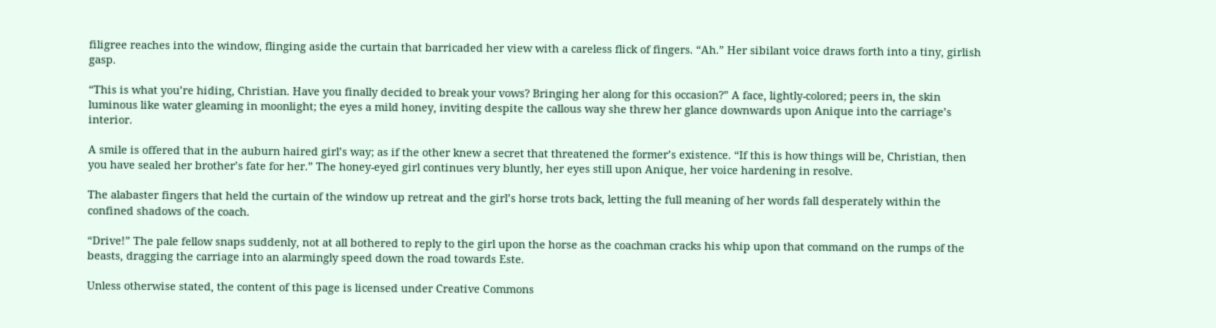filigree reaches into the window, flinging aside the curtain that barricaded her view with a careless flick of fingers. “Ah.” Her sibilant voice draws forth into a tiny, girlish gasp.

“This is what you’re hiding, Christian. Have you finally decided to break your vows? Bringing her along for this occasion?” A face, lightly-colored; peers in, the skin luminous like water gleaming in moonlight; the eyes a mild honey, inviting despite the callous way she threw her glance downwards upon Anique into the carriage’s interior.

A smile is offered that in the auburn haired girl’s way; as if the other knew a secret that threatened the former’s existence. “If this is how things will be, Christian, then you have sealed her brother’s fate for her.” The honey-eyed girl continues very bluntly, her eyes still upon Anique, her voice hardening in resolve.

The alabaster fingers that held the curtain of the window up retreat and the girl’s horse trots back, letting the full meaning of her words fall desperately within the confined shadows of the coach.

“Drive!” The pale fellow snaps suddenly, not at all bothered to reply to the girl upon the horse as the coachman cracks his whip upon that command on the rumps of the beasts, dragging the carriage into an alarmingly speed down the road towards Este.

Unless otherwise stated, the content of this page is licensed under Creative Commons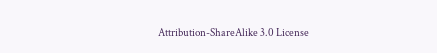Attribution-ShareAlike 3.0 License